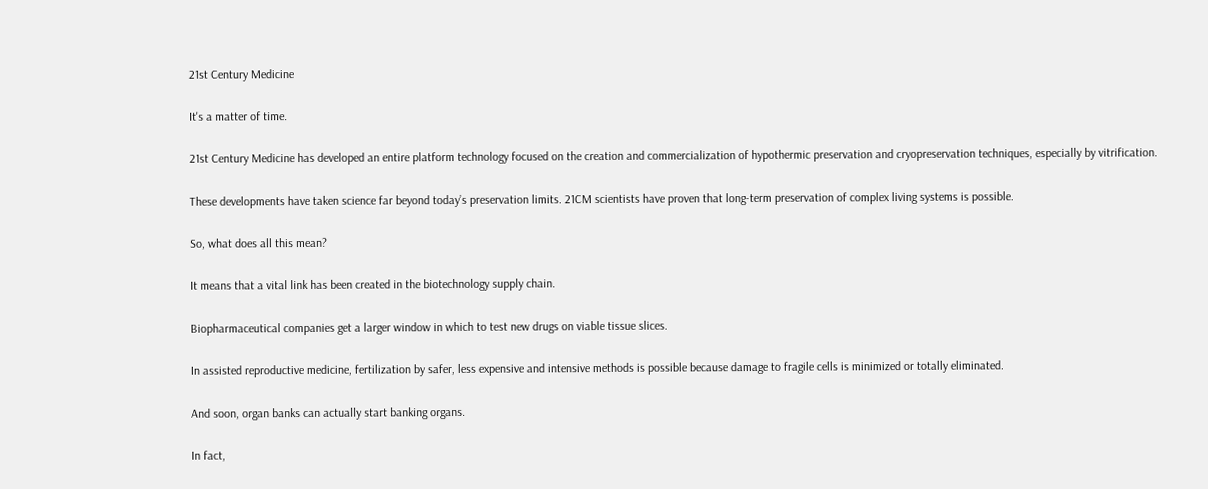21st Century Medicine

It's a matter of time.

21st Century Medicine has developed an entire platform technology focused on the creation and commercialization of hypothermic preservation and cryopreservation techniques, especially by vitrification.

These developments have taken science far beyond today’s preservation limits. 21CM scientists have proven that long-term preservation of complex living systems is possible.

So, what does all this mean?

It means that a vital link has been created in the biotechnology supply chain.

Biopharmaceutical companies get a larger window in which to test new drugs on viable tissue slices.

In assisted reproductive medicine, fertilization by safer, less expensive and intensive methods is possible because damage to fragile cells is minimized or totally eliminated.

And soon, organ banks can actually start banking organs.

In fact,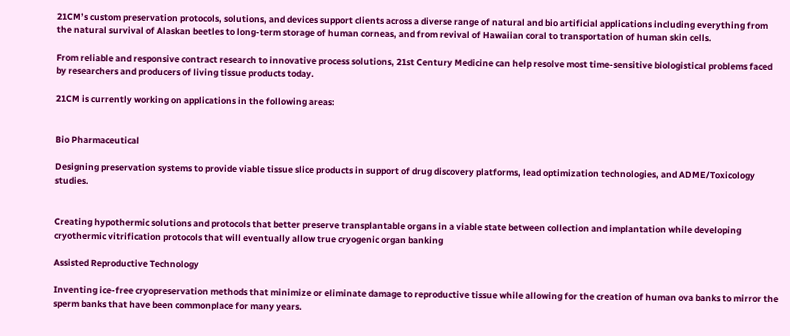21CM’s custom preservation protocols, solutions, and devices support clients across a diverse range of natural and bio artificial applications including everything from the natural survival of Alaskan beetles to long-term storage of human corneas, and from revival of Hawaiian coral to transportation of human skin cells.

From reliable and responsive contract research to innovative process solutions, 21st Century Medicine can help resolve most time-sensitive biologistical problems faced by researchers and producers of living tissue products today.

21CM is currently working on applications in the following areas:


Bio Pharmaceutical

Designing preservation systems to provide viable tissue slice products in support of drug discovery platforms, lead optimization technologies, and ADME/Toxicology studies.


Creating hypothermic solutions and protocols that better preserve transplantable organs in a viable state between collection and implantation while developing cryothermic vitrification protocols that will eventually allow true cryogenic organ banking

Assisted Reproductive Technology

Inventing ice-free cryopreservation methods that minimize or eliminate damage to reproductive tissue while allowing for the creation of human ova banks to mirror the sperm banks that have been commonplace for many years.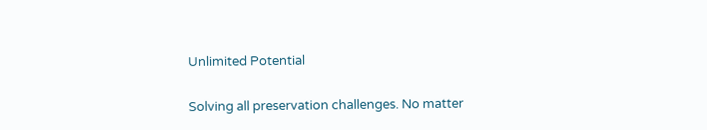Unlimited Potential

Solving all preservation challenges. No matter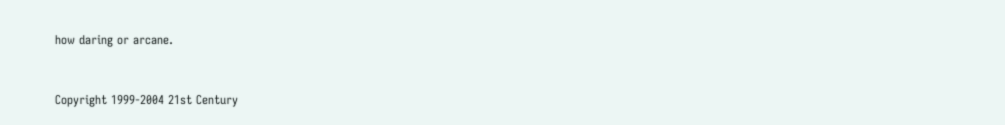how daring or arcane.


Copyright 1999-2004 21st Century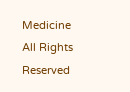Medicine
All Rights Reserved